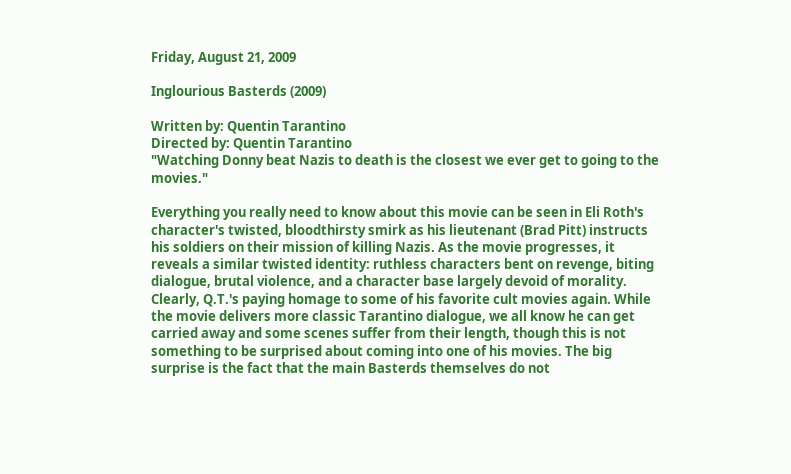Friday, August 21, 2009

Inglourious Basterds (2009)

Written by: Quentin Tarantino
Directed by: Quentin Tarantino
"Watching Donny beat Nazis to death is the closest we ever get to going to the movies."

Everything you really need to know about this movie can be seen in Eli Roth's character's twisted, bloodthirsty smirk as his lieutenant (Brad Pitt) instructs his soldiers on their mission of killing Nazis. As the movie progresses, it reveals a similar twisted identity: ruthless characters bent on revenge, biting dialogue, brutal violence, and a character base largely devoid of morality. Clearly, Q.T.'s paying homage to some of his favorite cult movies again. While the movie delivers more classic Tarantino dialogue, we all know he can get carried away and some scenes suffer from their length, though this is not something to be surprised about coming into one of his movies. The big surprise is the fact that the main Basterds themselves do not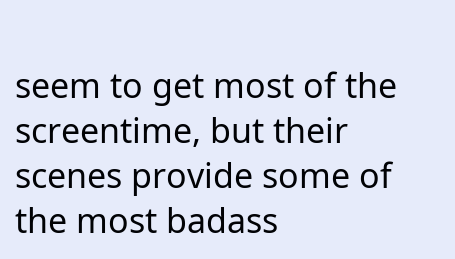seem to get most of the screentime, but their scenes provide some of the most badass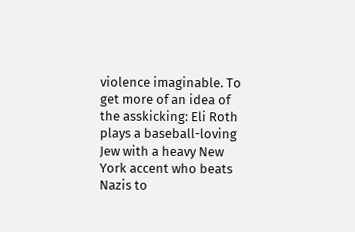violence imaginable. To get more of an idea of the asskicking: Eli Roth plays a baseball-loving Jew with a heavy New York accent who beats Nazis to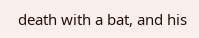death with a bat, and his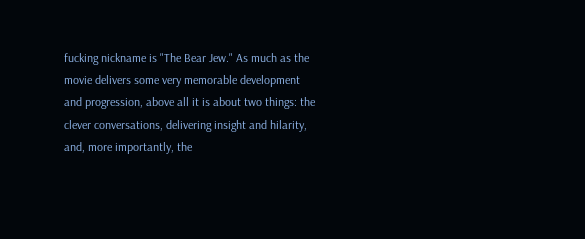fucking nickname is "The Bear Jew." As much as the movie delivers some very memorable development and progression, above all it is about two things: the clever conversations, delivering insight and hilarity, and, more importantly, the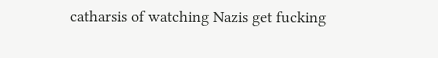catharsis of watching Nazis get fucking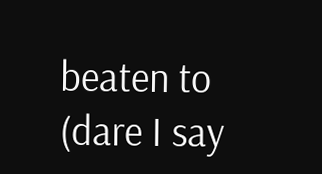beaten to (dare I say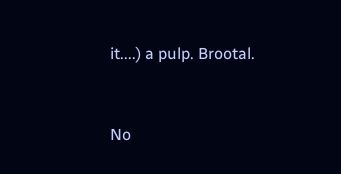it....) a pulp. Brootal.


No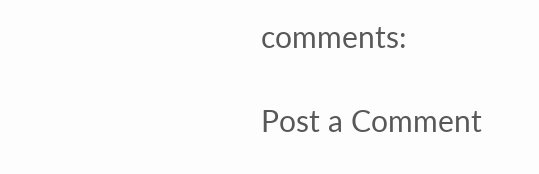comments:

Post a Comment